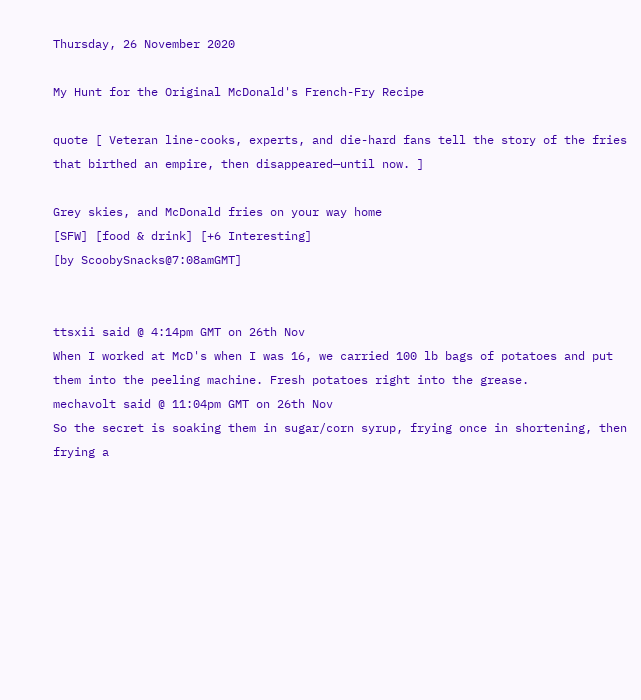Thursday, 26 November 2020

My Hunt for the Original McDonald's French-Fry Recipe

quote [ Veteran line-cooks, experts, and die-hard fans tell the story of the fries that birthed an empire, then disappeared—until now. ]

Grey skies, and McDonald fries on your way home
[SFW] [food & drink] [+6 Interesting]
[by ScoobySnacks@7:08amGMT]


ttsxii said @ 4:14pm GMT on 26th Nov
When I worked at McD's when I was 16, we carried 100 lb bags of potatoes and put them into the peeling machine. Fresh potatoes right into the grease.
mechavolt said @ 11:04pm GMT on 26th Nov
So the secret is soaking them in sugar/corn syrup, frying once in shortening, then frying a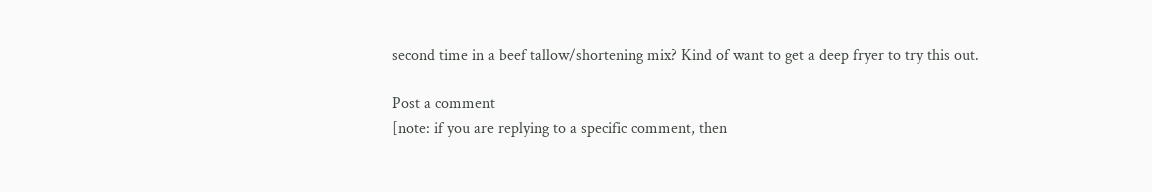second time in a beef tallow/shortening mix? Kind of want to get a deep fryer to try this out.

Post a comment
[note: if you are replying to a specific comment, then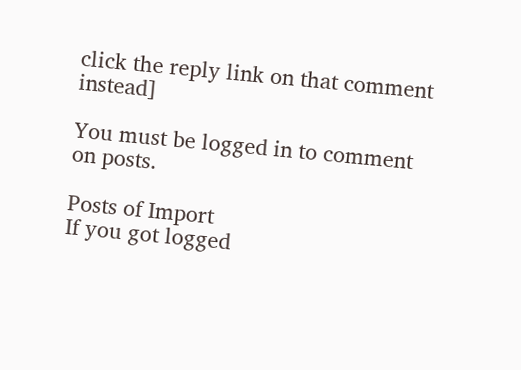click the reply link on that comment instead]

You must be logged in to comment on posts.

Posts of Import
If you got logged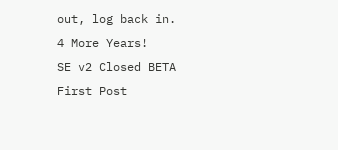out, log back in.
4 More Years!
SE v2 Closed BETA
First Post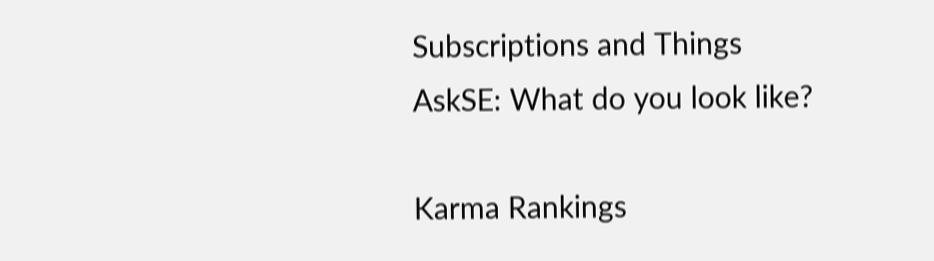Subscriptions and Things
AskSE: What do you look like?

Karma Rankings